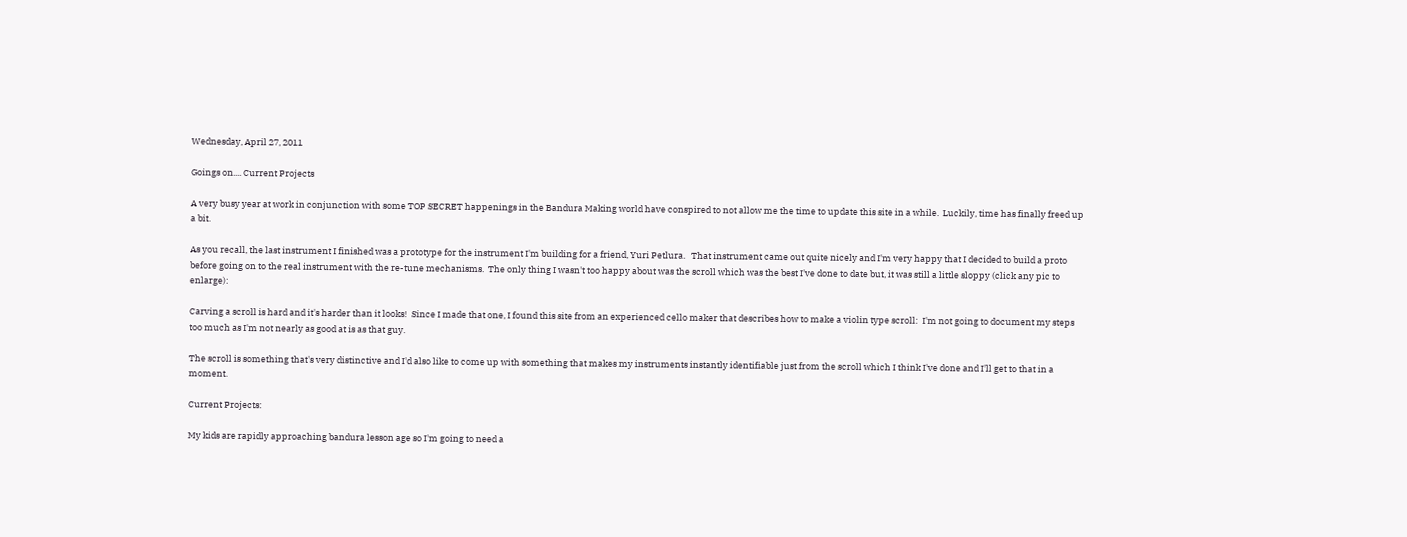Wednesday, April 27, 2011

Goings on.... Current Projects

A very busy year at work in conjunction with some TOP SECRET happenings in the Bandura Making world have conspired to not allow me the time to update this site in a while.  Luckily, time has finally freed up a bit.

As you recall, the last instrument I finished was a prototype for the instrument I'm building for a friend, Yuri Petlura.   That instrument came out quite nicely and I'm very happy that I decided to build a proto before going on to the real instrument with the re-tune mechanisms.  The only thing I wasn't too happy about was the scroll which was the best I've done to date but, it was still a little sloppy (click any pic to enlarge):

Carving a scroll is hard and it's harder than it looks!  Since I made that one, I found this site from an experienced cello maker that describes how to make a violin type scroll:  I'm not going to document my steps too much as I'm not nearly as good at is as that guy.

The scroll is something that's very distinctive and I'd also like to come up with something that makes my instruments instantly identifiable just from the scroll which I think I've done and I'll get to that in a moment.

Current Projects:

My kids are rapidly approaching bandura lesson age so I'm going to need a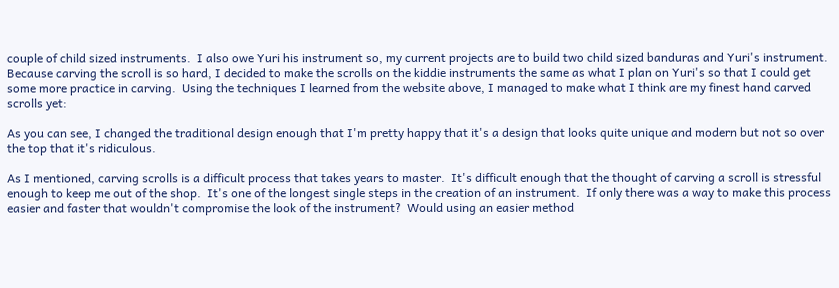couple of child sized instruments.  I also owe Yuri his instrument so, my current projects are to build two child sized banduras and Yuri's instrument.   Because carving the scroll is so hard, I decided to make the scrolls on the kiddie instruments the same as what I plan on Yuri's so that I could get some more practice in carving.  Using the techniques I learned from the website above, I managed to make what I think are my finest hand carved scrolls yet:

As you can see, I changed the traditional design enough that I'm pretty happy that it's a design that looks quite unique and modern but not so over the top that it's ridiculous.

As I mentioned, carving scrolls is a difficult process that takes years to master.  It's difficult enough that the thought of carving a scroll is stressful enough to keep me out of the shop.  It's one of the longest single steps in the creation of an instrument.  If only there was a way to make this process easier and faster that wouldn't compromise the look of the instrument?  Would using an easier method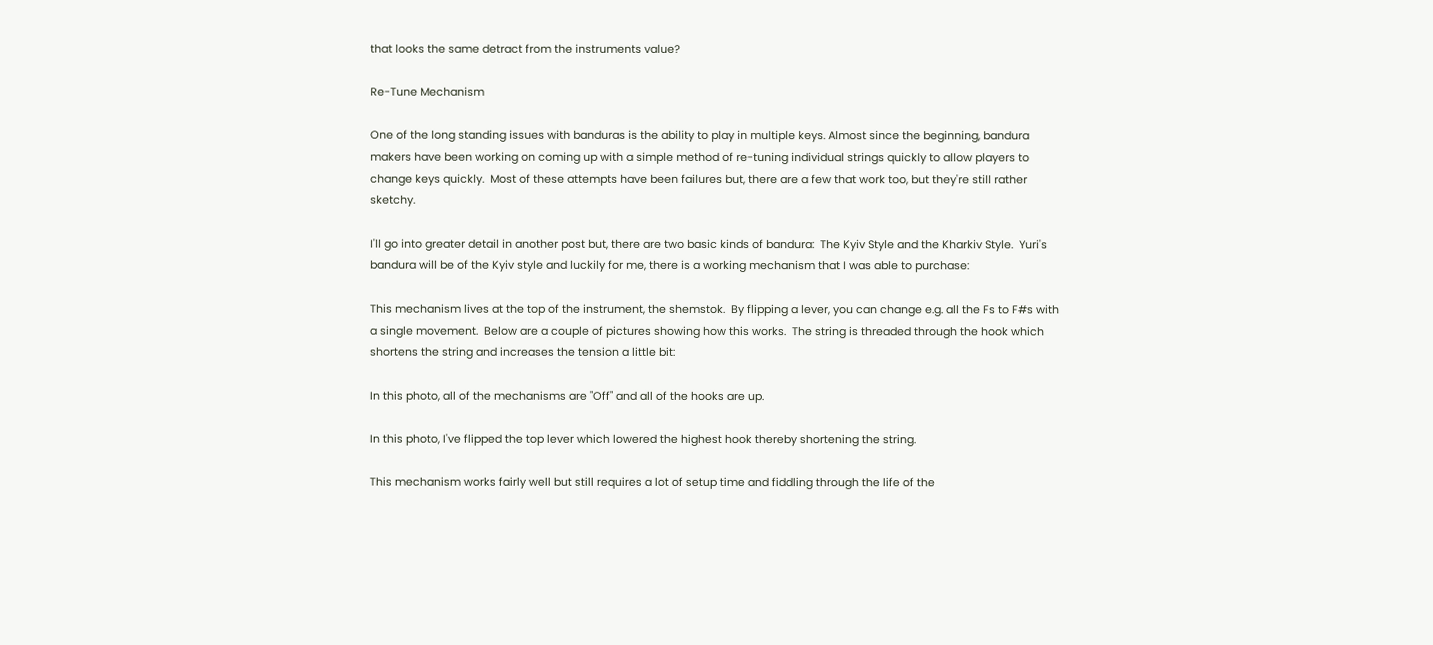that looks the same detract from the instruments value?

Re-Tune Mechanism

One of the long standing issues with banduras is the ability to play in multiple keys. Almost since the beginning, bandura makers have been working on coming up with a simple method of re-tuning individual strings quickly to allow players to change keys quickly.  Most of these attempts have been failures but, there are a few that work too, but they're still rather sketchy.

I'll go into greater detail in another post but, there are two basic kinds of bandura:  The Kyiv Style and the Kharkiv Style.  Yuri's bandura will be of the Kyiv style and luckily for me, there is a working mechanism that I was able to purchase:

This mechanism lives at the top of the instrument, the shemstok.  By flipping a lever, you can change e.g. all the Fs to F#s with a single movement.  Below are a couple of pictures showing how this works.  The string is threaded through the hook which shortens the string and increases the tension a little bit:

In this photo, all of the mechanisms are "Off" and all of the hooks are up.

In this photo, I've flipped the top lever which lowered the highest hook thereby shortening the string.

This mechanism works fairly well but still requires a lot of setup time and fiddling through the life of the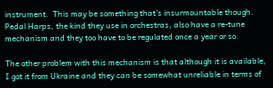instrument.  This may be something that's insurmountable though.  Pedal Harps, the kind they use in orchestras, also have a re-tune mechanism and they too have to be regulated once a year or so.

The other problem with this mechanism is that although it is available, I got it from Ukraine and they can be somewhat unreliable in terms of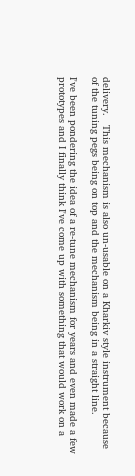delivery.   This mechanism is also un-usable on a Kharkiv style instrument because of the tuning pegs being on top and the mechanism being in a straight line.

I've been pondering the idea of a re-tune mechanism for years and even made a few prototypes and I finally think I've come up with something that would work on a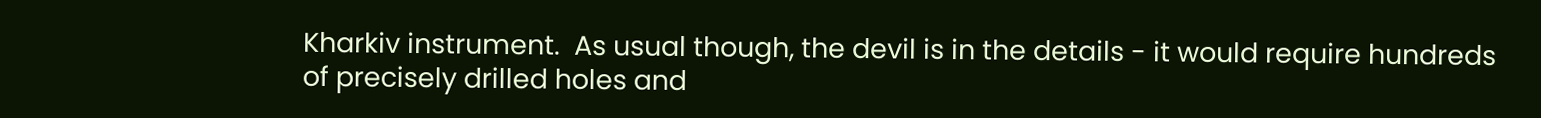Kharkiv instrument.  As usual though, the devil is in the details - it would require hundreds of precisely drilled holes and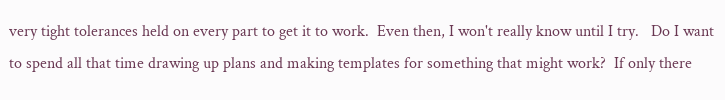very tight tolerances held on every part to get it to work.  Even then, I won't really know until I try.   Do I want to spend all that time drawing up plans and making templates for something that might work?  If only there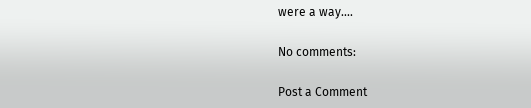were a way....

No comments:

Post a Comment